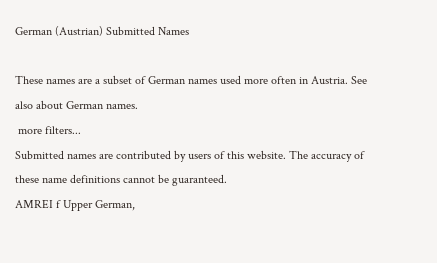German (Austrian) Submitted Names

These names are a subset of German names used more often in Austria. See also about German names.
 more filters...
Submitted names are contributed by users of this website. The accuracy of these name definitions cannot be guaranteed.
AMREI f Upper German,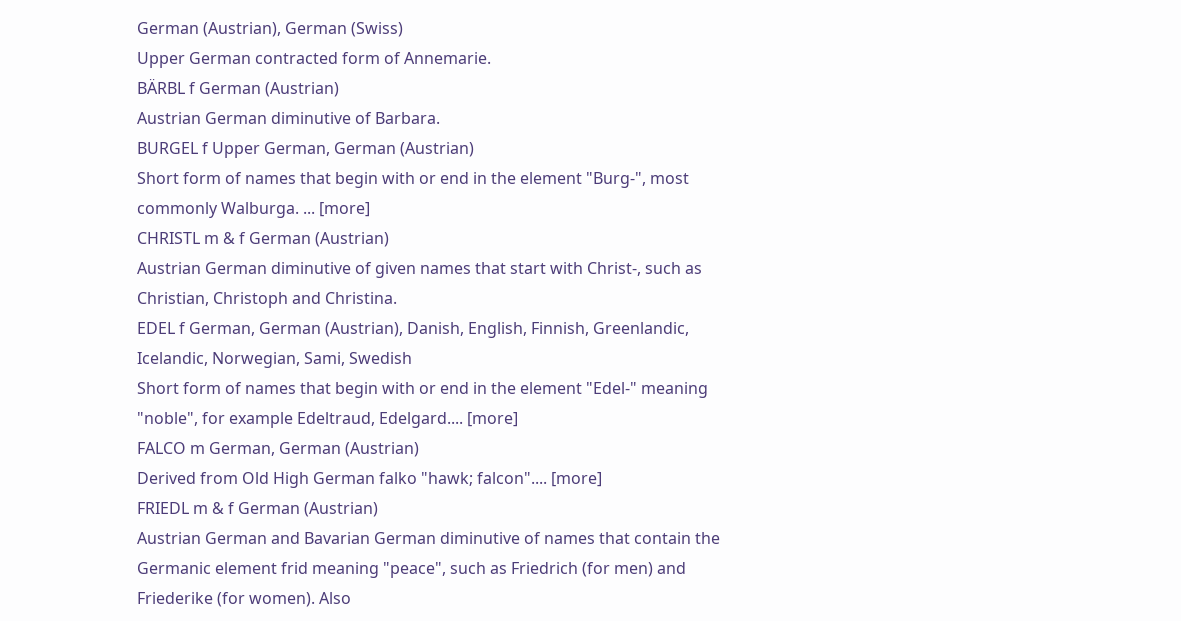German (Austrian), German (Swiss)
Upper German contracted form of Annemarie.
BÄRBL f German (Austrian)
Austrian German diminutive of Barbara.
BURGEL f Upper German, German (Austrian)
Short form of names that begin with or end in the element "Burg-", most commonly Walburga. ... [more]
CHRISTL m & f German (Austrian)
Austrian German diminutive of given names that start with Christ-, such as Christian, Christoph and Christina.
EDEL f German, German (Austrian), Danish, English, Finnish, Greenlandic, Icelandic, Norwegian, Sami, Swedish
Short form of names that begin with or end in the element "Edel-" meaning "noble", for example Edeltraud, Edelgard.... [more]
FALCO m German, German (Austrian)
Derived from Old High German falko "hawk; falcon".... [more]
FRIEDL m & f German (Austrian)
Austrian German and Bavarian German diminutive of names that contain the Germanic element frid meaning "peace", such as Friedrich (for men) and Friederike (for women). Also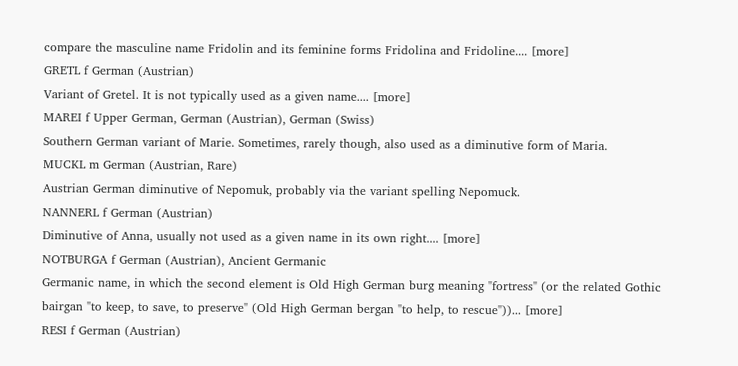compare the masculine name Fridolin and its feminine forms Fridolina and Fridoline.... [more]
GRETL f German (Austrian)
Variant of Gretel. It is not typically used as a given name.... [more]
MAREI f Upper German, German (Austrian), German (Swiss)
Southern German variant of Marie. Sometimes, rarely though, also used as a diminutive form of Maria.
MUCKL m German (Austrian, Rare)
Austrian German diminutive of Nepomuk, probably via the variant spelling Nepomuck.
NANNERL f German (Austrian)
Diminutive of Anna, usually not used as a given name in its own right.... [more]
NOTBURGA f German (Austrian), Ancient Germanic
Germanic name, in which the second element is Old High German burg meaning "fortress" (or the related Gothic bairgan "to keep, to save, to preserve" (Old High German bergan "to help, to rescue"))... [more]
RESI f German (Austrian)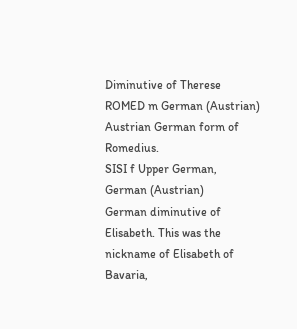Diminutive of Therese
ROMED m German (Austrian)
Austrian German form of Romedius.
SISI f Upper German, German (Austrian)
German diminutive of Elisabeth. This was the nickname of Elisabeth of Bavaria,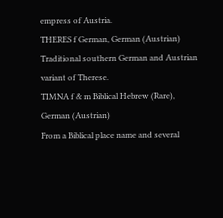empress of Austria.
THERES f German, German (Austrian)
Traditional southern German and Austrian variant of Therese.
TIMNA f & m Biblical Hebrew (Rare), German (Austrian)
From a Biblical place name and several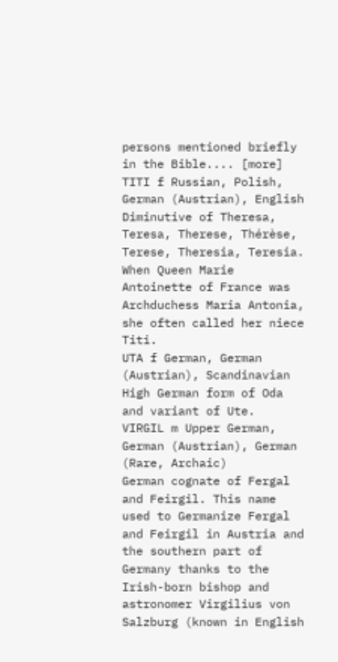persons mentioned briefly in the Bible.... [more]
TITI f Russian, Polish, German (Austrian), English
Diminutive of Theresa, Teresa, Therese, Thérèse, Terese, Theresia, Teresia. When Queen Marie Antoinette of France was Archduchess Maria Antonia, she often called her niece Titi.
UTA f German, German (Austrian), Scandinavian
High German form of Oda and variant of Ute.
VIRGIL m Upper German, German (Austrian), German (Rare, Archaic)
German cognate of Fergal and Feirgil. This name used to Germanize Fergal and Feirgil in Austria and the southern part of Germany thanks to the Irish-born bishop and astronomer Virgilius von Salzburg (known in English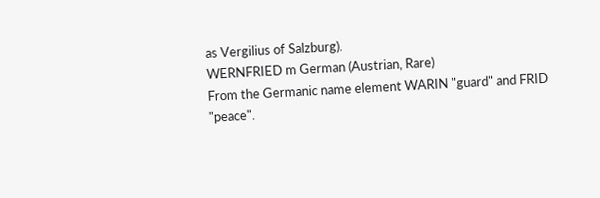as Vergilius of Salzburg).
WERNFRIED m German (Austrian, Rare)
From the Germanic name element WARIN "guard" and FRID "peace".